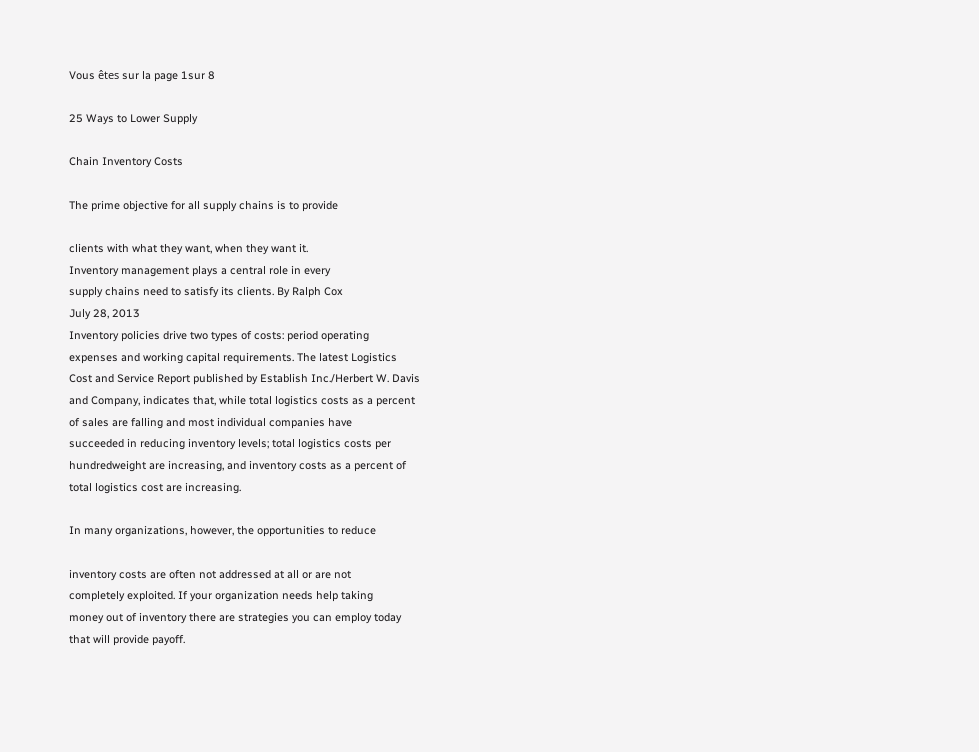Vous êtes sur la page 1sur 8

25 Ways to Lower Supply

Chain Inventory Costs

The prime objective for all supply chains is to provide

clients with what they want, when they want it.
Inventory management plays a central role in every
supply chains need to satisfy its clients. By Ralph Cox
July 28, 2013
Inventory policies drive two types of costs: period operating
expenses and working capital requirements. The latest Logistics
Cost and Service Report published by Establish Inc./Herbert W. Davis
and Company, indicates that, while total logistics costs as a percent
of sales are falling and most individual companies have
succeeded in reducing inventory levels; total logistics costs per
hundredweight are increasing, and inventory costs as a percent of
total logistics cost are increasing.

In many organizations, however, the opportunities to reduce

inventory costs are often not addressed at all or are not
completely exploited. If your organization needs help taking
money out of inventory there are strategies you can employ today
that will provide payoff.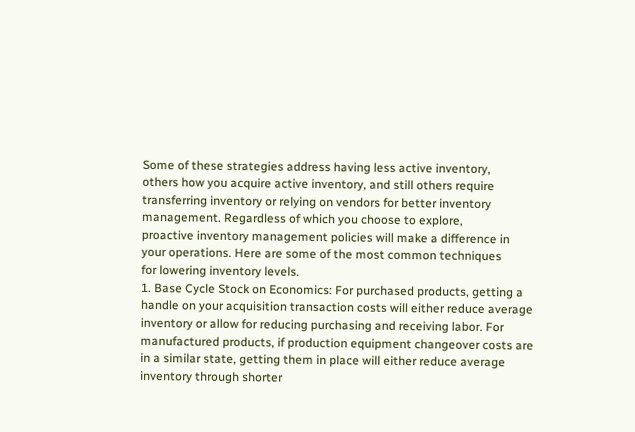Some of these strategies address having less active inventory,
others how you acquire active inventory, and still others require
transferring inventory or relying on vendors for better inventory
management. Regardless of which you choose to explore,
proactive inventory management policies will make a difference in
your operations. Here are some of the most common techniques
for lowering inventory levels.
1. Base Cycle Stock on Economics: For purchased products, getting a
handle on your acquisition transaction costs will either reduce average
inventory or allow for reducing purchasing and receiving labor. For
manufactured products, if production equipment changeover costs are
in a similar state, getting them in place will either reduce average
inventory through shorter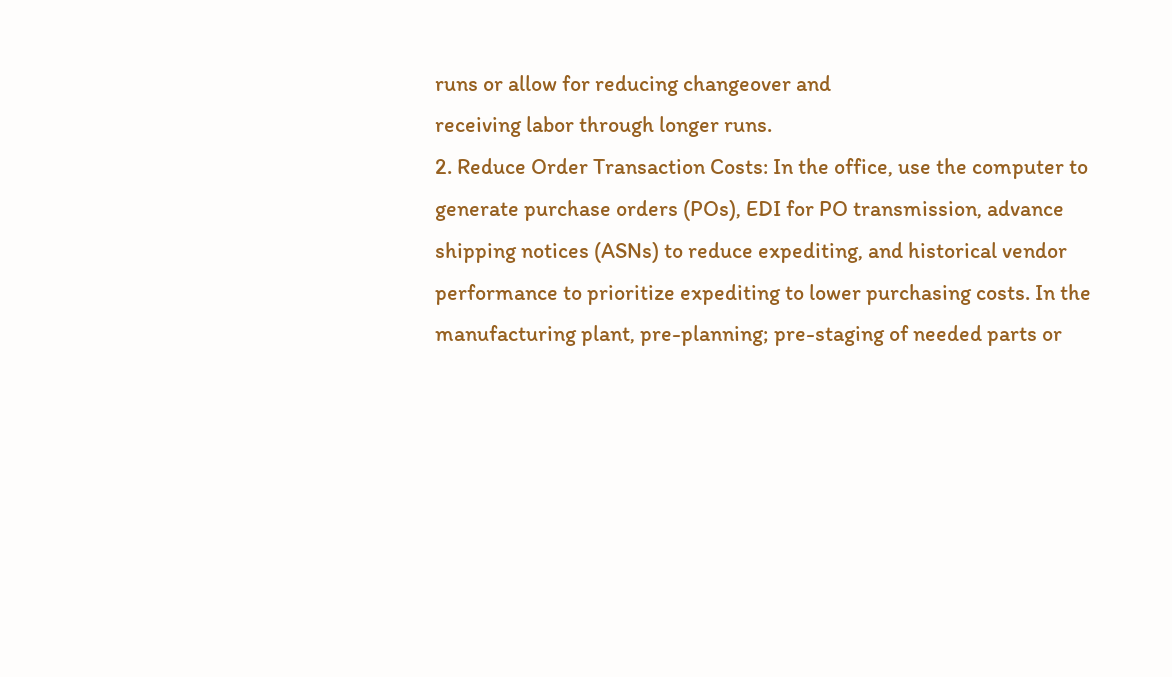runs or allow for reducing changeover and
receiving labor through longer runs.
2. Reduce Order Transaction Costs: In the office, use the computer to
generate purchase orders (POs), EDI for PO transmission, advance
shipping notices (ASNs) to reduce expediting, and historical vendor
performance to prioritize expediting to lower purchasing costs. In the
manufacturing plant, pre-planning; pre-staging of needed parts or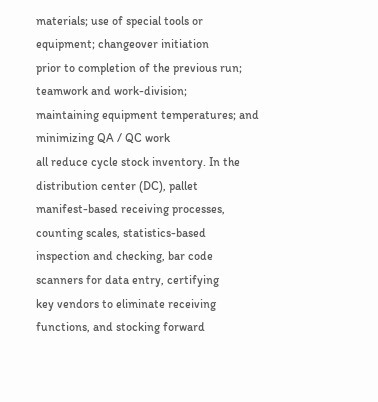materials; use of special tools or equipment; changeover initiation
prior to completion of the previous run; teamwork and work-division;
maintaining equipment temperatures; and minimizing QA / QC work
all reduce cycle stock inventory. In the distribution center (DC), pallet
manifest-based receiving processes, counting scales, statistics-based
inspection and checking, bar code scanners for data entry, certifying
key vendors to eliminate receiving functions, and stocking forward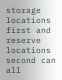storage locations first and reserve locations second can all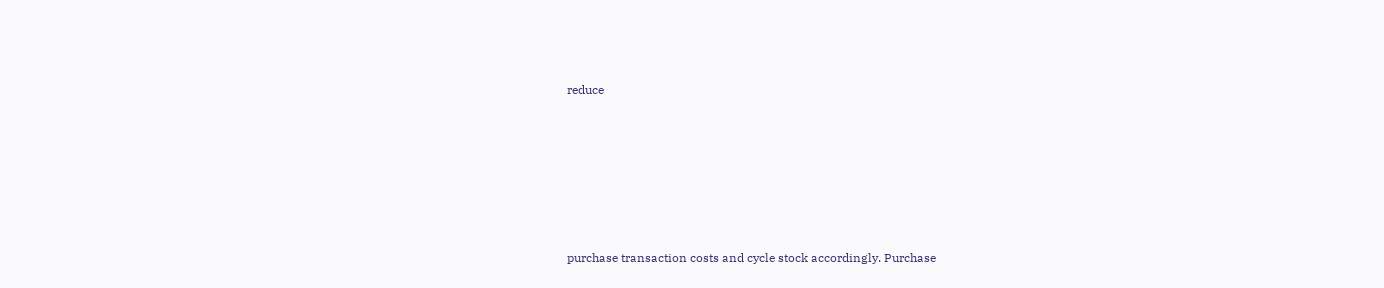reduce






purchase transaction costs and cycle stock accordingly. Purchase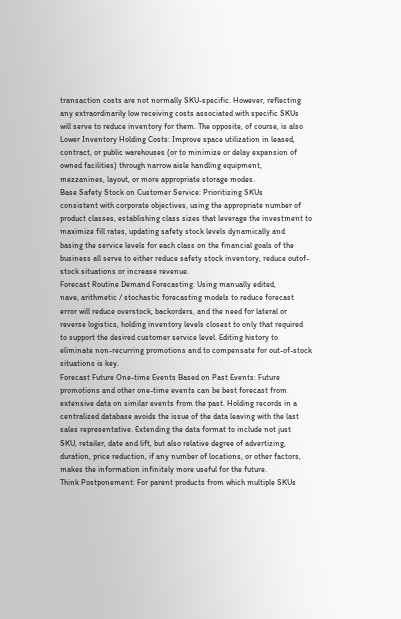transaction costs are not normally SKU-specific. However, reflecting
any extraordinarily low receiving costs associated with specific SKUs
will serve to reduce inventory for them. The opposite, of course, is also
Lower Inventory Holding Costs: Improve space utilization in leased,
contract, or public warehouses (or to minimize or delay expansion of
owned facilities) through narrow aisle handling equipment,
mezzanines, layout, or more appropriate storage modes.
Base Safety Stock on Customer Service: Prioritizing SKUs
consistent with corporate objectives, using the appropriate number of
product classes, establishing class sizes that leverage the investment to
maximize fill rates, updating safety stock levels dynamically and
basing the service levels for each class on the financial goals of the
business all serve to either reduce safety stock inventory, reduce outof-stock situations or increase revenue.
Forecast Routine Demand Forecasting: Using manually edited,
nave, arithmetic / stochastic forecasting models to reduce forecast
error will reduce overstock, backorders, and the need for lateral or
reverse logistics, holding inventory levels closest to only that required
to support the desired customer service level. Editing history to
eliminate non-recurring promotions and to compensate for out-of-stock
situations is key.
Forecast Future One-time Events Based on Past Events: Future
promotions and other one-time events can be best forecast from
extensive data on similar events from the past. Holding records in a
centralized database avoids the issue of the data leaving with the last
sales representative. Extending the data format to include not just
SKU, retailer, date and lift, but also relative degree of advertizing,
duration, price reduction, if any number of locations, or other factors,
makes the information infinitely more useful for the future.
Think Postponement: For parent products from which multiple SKUs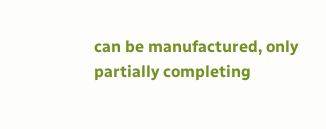can be manufactured, only partially completing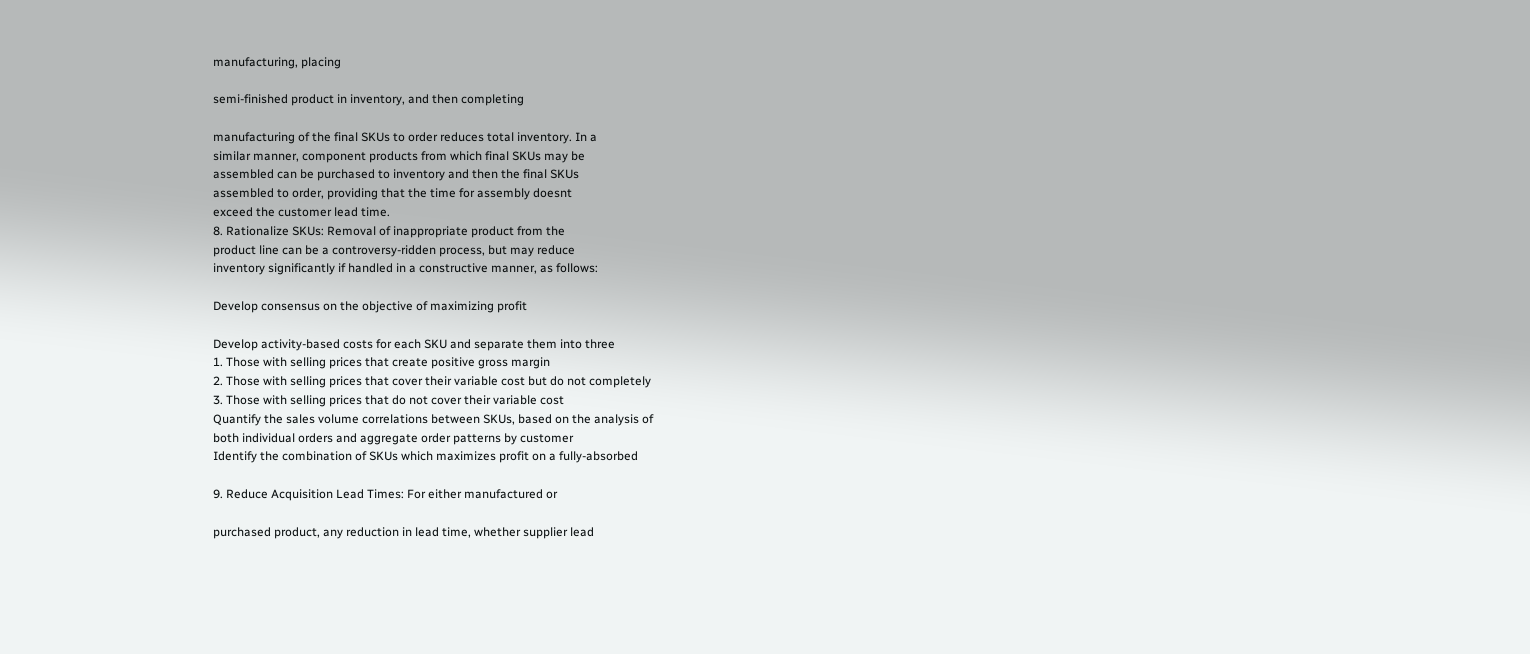manufacturing, placing

semi-finished product in inventory, and then completing

manufacturing of the final SKUs to order reduces total inventory. In a
similar manner, component products from which final SKUs may be
assembled can be purchased to inventory and then the final SKUs
assembled to order, providing that the time for assembly doesnt
exceed the customer lead time.
8. Rationalize SKUs: Removal of inappropriate product from the
product line can be a controversy-ridden process, but may reduce
inventory significantly if handled in a constructive manner, as follows:

Develop consensus on the objective of maximizing profit

Develop activity-based costs for each SKU and separate them into three
1. Those with selling prices that create positive gross margin
2. Those with selling prices that cover their variable cost but do not completely
3. Those with selling prices that do not cover their variable cost
Quantify the sales volume correlations between SKUs, based on the analysis of
both individual orders and aggregate order patterns by customer
Identify the combination of SKUs which maximizes profit on a fully-absorbed

9. Reduce Acquisition Lead Times: For either manufactured or

purchased product, any reduction in lead time, whether supplier lead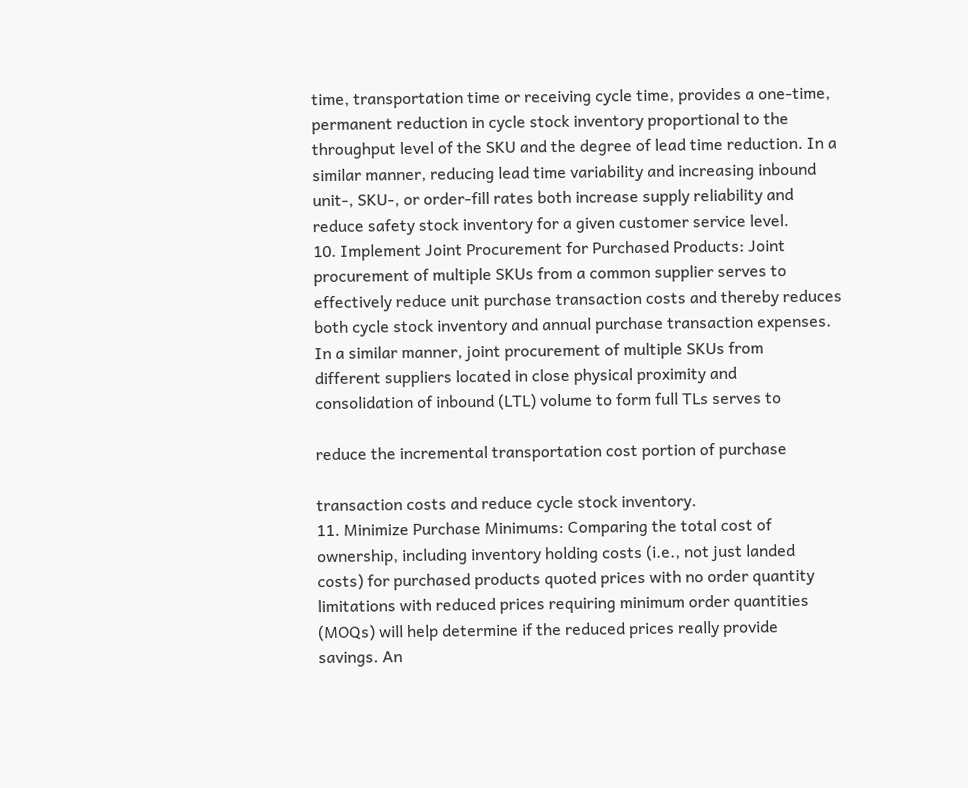time, transportation time or receiving cycle time, provides a one-time,
permanent reduction in cycle stock inventory proportional to the
throughput level of the SKU and the degree of lead time reduction. In a
similar manner, reducing lead time variability and increasing inbound
unit-, SKU-, or order-fill rates both increase supply reliability and
reduce safety stock inventory for a given customer service level.
10. Implement Joint Procurement for Purchased Products: Joint
procurement of multiple SKUs from a common supplier serves to
effectively reduce unit purchase transaction costs and thereby reduces
both cycle stock inventory and annual purchase transaction expenses.
In a similar manner, joint procurement of multiple SKUs from
different suppliers located in close physical proximity and
consolidation of inbound (LTL) volume to form full TLs serves to

reduce the incremental transportation cost portion of purchase

transaction costs and reduce cycle stock inventory.
11. Minimize Purchase Minimums: Comparing the total cost of
ownership, including inventory holding costs (i.e., not just landed
costs) for purchased products quoted prices with no order quantity
limitations with reduced prices requiring minimum order quantities
(MOQs) will help determine if the reduced prices really provide
savings. An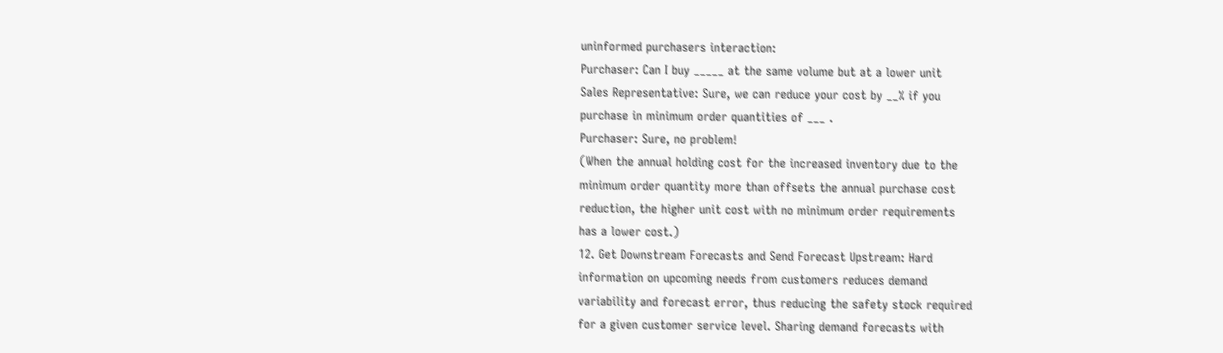uninformed purchasers interaction:
Purchaser: Can I buy _____ at the same volume but at a lower unit
Sales Representative: Sure, we can reduce your cost by __% if you
purchase in minimum order quantities of ___ .
Purchaser: Sure, no problem!
(When the annual holding cost for the increased inventory due to the
minimum order quantity more than offsets the annual purchase cost
reduction, the higher unit cost with no minimum order requirements
has a lower cost.)
12. Get Downstream Forecasts and Send Forecast Upstream: Hard
information on upcoming needs from customers reduces demand
variability and forecast error, thus reducing the safety stock required
for a given customer service level. Sharing demand forecasts with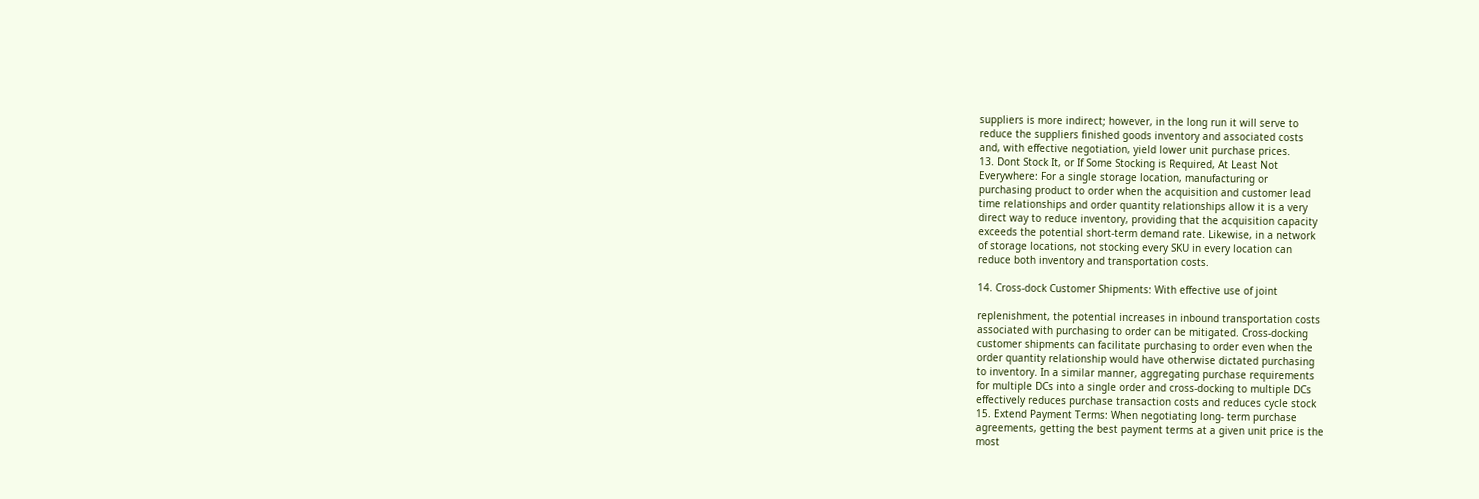suppliers is more indirect; however, in the long run it will serve to
reduce the suppliers finished goods inventory and associated costs
and, with effective negotiation, yield lower unit purchase prices.
13. Dont Stock It, or If Some Stocking is Required, At Least Not
Everywhere: For a single storage location, manufacturing or
purchasing product to order when the acquisition and customer lead
time relationships and order quantity relationships allow it is a very
direct way to reduce inventory, providing that the acquisition capacity
exceeds the potential short-term demand rate. Likewise, in a network
of storage locations, not stocking every SKU in every location can
reduce both inventory and transportation costs.

14. Cross-dock Customer Shipments: With effective use of joint

replenishment, the potential increases in inbound transportation costs
associated with purchasing to order can be mitigated. Cross-docking
customer shipments can facilitate purchasing to order even when the
order quantity relationship would have otherwise dictated purchasing
to inventory. In a similar manner, aggregating purchase requirements
for multiple DCs into a single order and cross-docking to multiple DCs
effectively reduces purchase transaction costs and reduces cycle stock
15. Extend Payment Terms: When negotiating long- term purchase
agreements, getting the best payment terms at a given unit price is the
most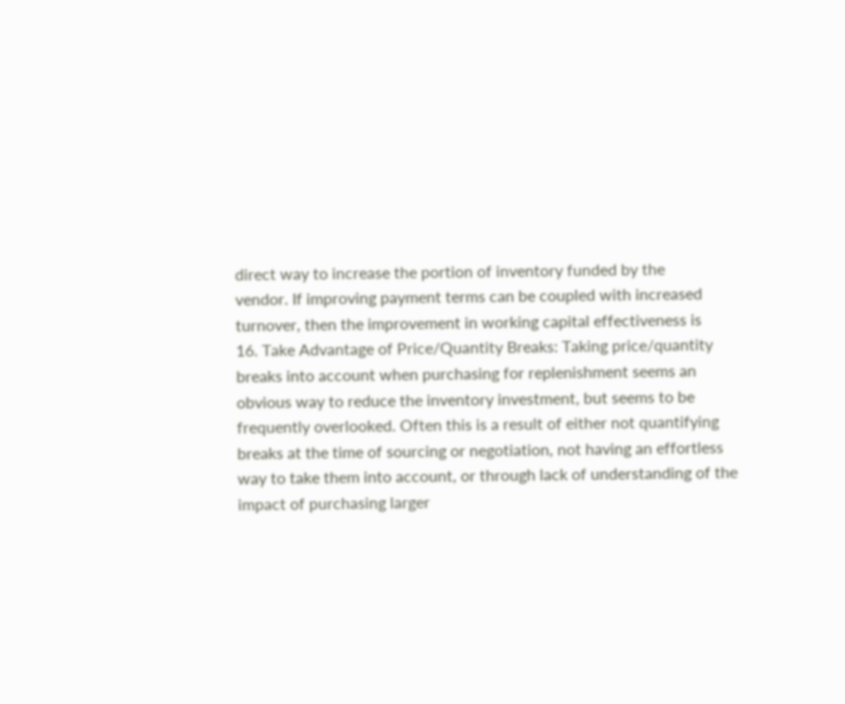direct way to increase the portion of inventory funded by the
vendor. If improving payment terms can be coupled with increased
turnover, then the improvement in working capital effectiveness is
16. Take Advantage of Price/Quantity Breaks: Taking price/quantity
breaks into account when purchasing for replenishment seems an
obvious way to reduce the inventory investment, but seems to be
frequently overlooked. Often this is a result of either not quantifying
breaks at the time of sourcing or negotiation, not having an effortless
way to take them into account, or through lack of understanding of the
impact of purchasing larger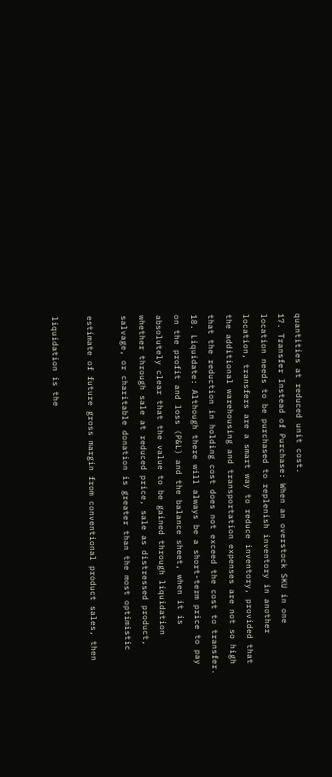quantities at reduced unit cost.
17. Transfer Instead of Purchase: When an overstock SKU in one
location needs to be purchased to replenish inventory in another
location, transfers are a smart way to reduce inventory, provided that
the additional warehousing and transportation expenses are not so high
that the reduction in holding cost does not exceed the cost to transfer.
18. Liquidate: Although there will always be a short-term price to pay
on the profit and loss (P&L) and the balance sheet, when it is
absolutely clear that the value to be gained through liquidation
whether through sale at reduced price, sale as distressed product,
salvage, or charitable donation is greater than the most optimistic

estimate of future gross margin from conventional product sales, then

liquidation is the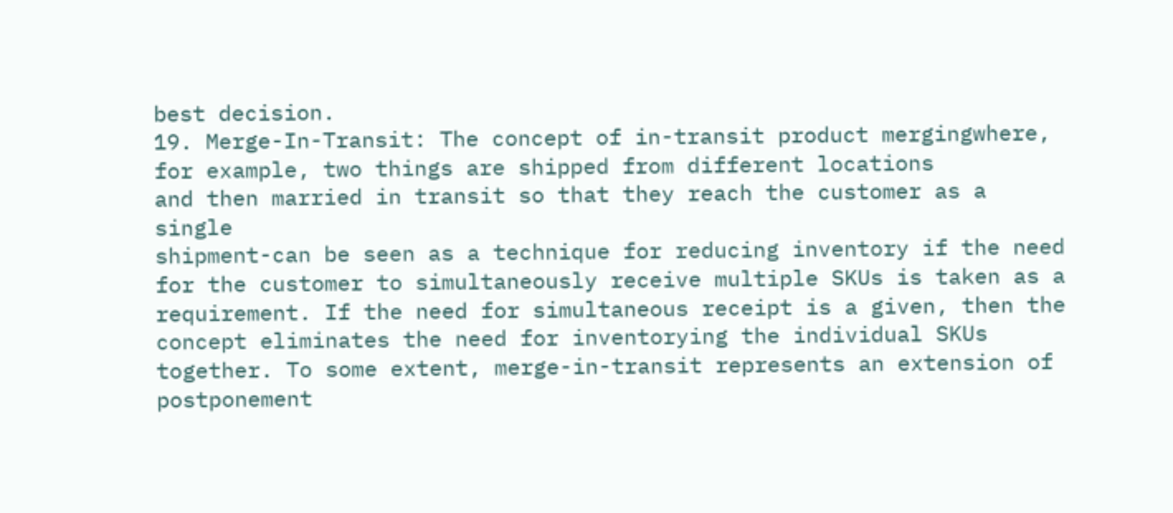best decision.
19. Merge-In-Transit: The concept of in-transit product mergingwhere, for example, two things are shipped from different locations
and then married in transit so that they reach the customer as a single
shipment-can be seen as a technique for reducing inventory if the need
for the customer to simultaneously receive multiple SKUs is taken as a
requirement. If the need for simultaneous receipt is a given, then the
concept eliminates the need for inventorying the individual SKUs
together. To some extent, merge-in-transit represents an extension of
postponement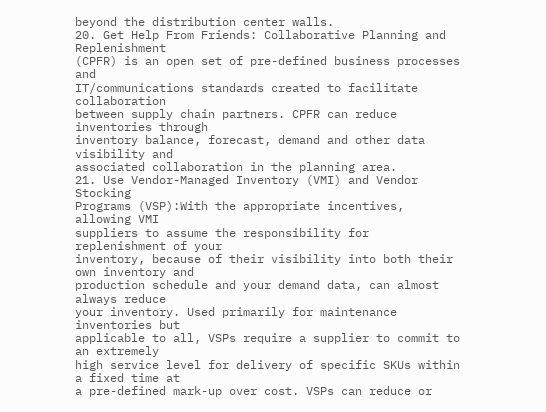beyond the distribution center walls.
20. Get Help From Friends: Collaborative Planning and Replenishment
(CPFR) is an open set of pre-defined business processes and
IT/communications standards created to facilitate collaboration
between supply chain partners. CPFR can reduce inventories through
inventory balance, forecast, demand and other data visibility and
associated collaboration in the planning area.
21. Use Vendor-Managed Inventory (VMI) and Vendor Stocking
Programs (VSP):With the appropriate incentives, allowing VMI
suppliers to assume the responsibility for replenishment of your
inventory, because of their visibility into both their own inventory and
production schedule and your demand data, can almost always reduce
your inventory. Used primarily for maintenance inventories but
applicable to all, VSPs require a supplier to commit to an extremely
high service level for delivery of specific SKUs within a fixed time at
a pre-defined mark-up over cost. VSPs can reduce or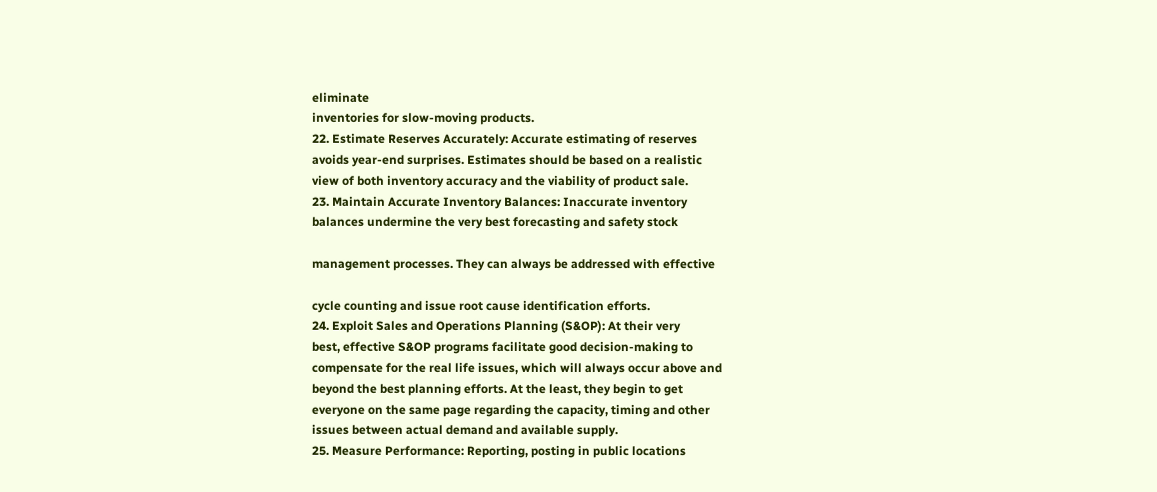eliminate
inventories for slow-moving products.
22. Estimate Reserves Accurately: Accurate estimating of reserves
avoids year-end surprises. Estimates should be based on a realistic
view of both inventory accuracy and the viability of product sale.
23. Maintain Accurate Inventory Balances: Inaccurate inventory
balances undermine the very best forecasting and safety stock

management processes. They can always be addressed with effective

cycle counting and issue root cause identification efforts.
24. Exploit Sales and Operations Planning (S&OP): At their very
best, effective S&OP programs facilitate good decision-making to
compensate for the real life issues, which will always occur above and
beyond the best planning efforts. At the least, they begin to get
everyone on the same page regarding the capacity, timing and other
issues between actual demand and available supply.
25. Measure Performance: Reporting, posting in public locations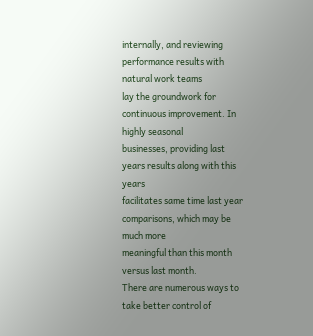internally, and reviewing performance results with natural work teams
lay the groundwork for continuous improvement. In highly seasonal
businesses, providing last years results along with this years
facilitates same time last year comparisons, which may be much more
meaningful than this month versus last month.
There are numerous ways to take better control of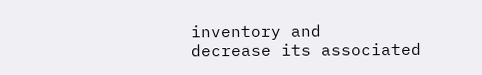inventory and
decrease its associated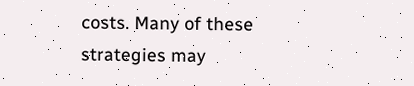costs. Many of these strategies may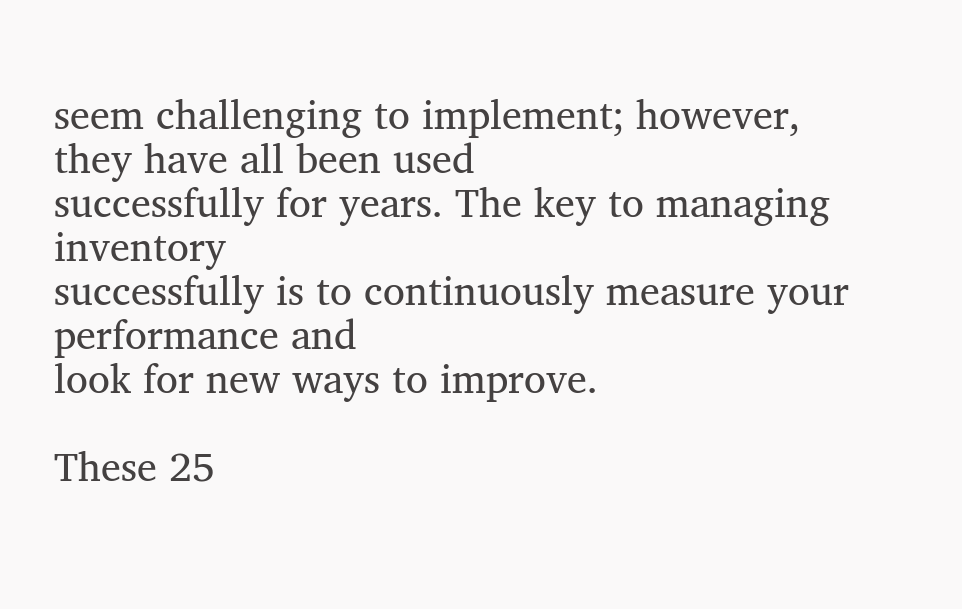seem challenging to implement; however, they have all been used
successfully for years. The key to managing inventory
successfully is to continuously measure your performance and
look for new ways to improve.

These 25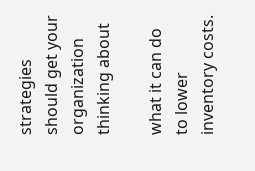strategies should get your organization thinking about

what it can do to lower inventory costs.